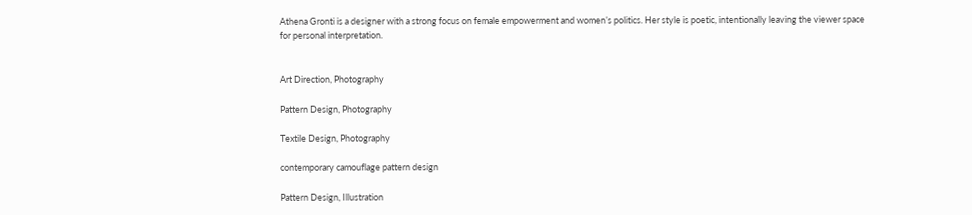Athena Gronti is a designer with a strong focus on female empowerment and women’s politics. Her style is poetic, intentionally leaving the viewer space for personal interpretation.


Art Direction, Photography

Pattern Design, Photography

Textile Design, Photography

contemporary camouflage pattern design

Pattern Design, Illustration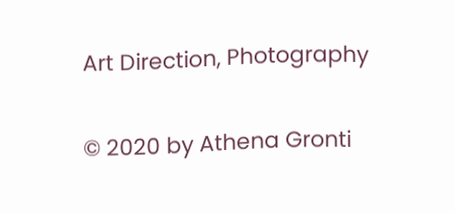Art Direction, Photography

© 2020 by Athena Gronti